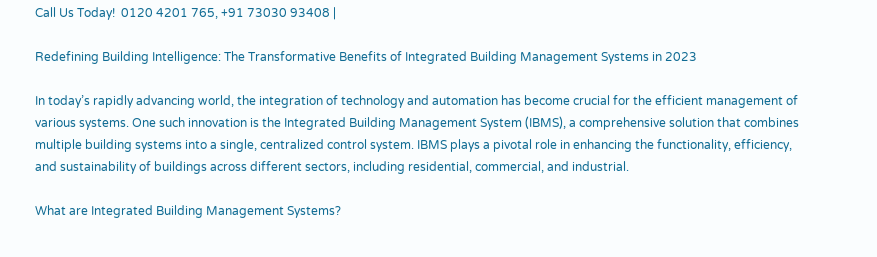Call Us Today!  0120 4201 765, +91 73030 93408 |

Redefining Building Intelligence: The Transformative Benefits of Integrated Building Management Systems in 2023

In today’s rapidly advancing world, the integration of technology and automation has become crucial for the efficient management of various systems. One such innovation is the Integrated Building Management System (IBMS), a comprehensive solution that combines multiple building systems into a single, centralized control system. IBMS plays a pivotal role in enhancing the functionality, efficiency, and sustainability of buildings across different sectors, including residential, commercial, and industrial.

What are Integrated Building Management Systems?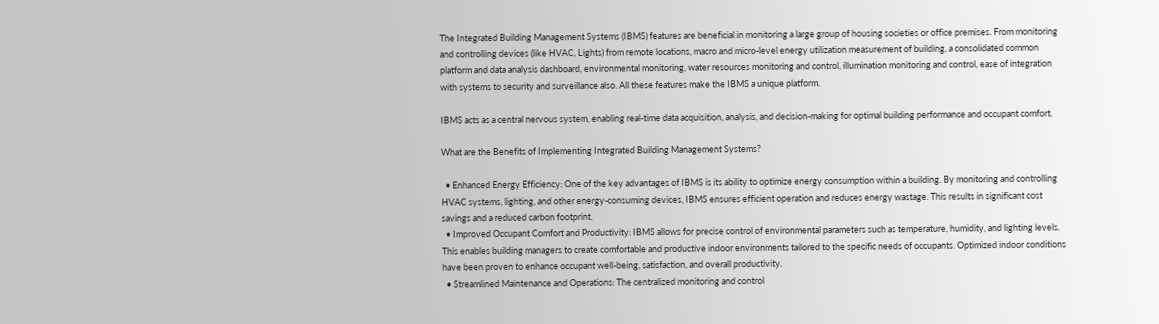The Integrated Building Management Systems (IBMS) features are beneficial in monitoring a large group of housing societies or office premises. From monitoring and controlling devices (like HVAC, Lights) from remote locations, macro and micro-level energy utilization measurement of building, a consolidated common platform and data analysis dashboard, environmental monitoring, water resources monitoring and control, illumination monitoring and control, ease of integration with systems to security and surveillance also. All these features make the IBMS a unique platform.

IBMS acts as a central nervous system, enabling real-time data acquisition, analysis, and decision-making for optimal building performance and occupant comfort.

What are the Benefits of Implementing Integrated Building Management Systems?

  • Enhanced Energy Efficiency: One of the key advantages of IBMS is its ability to optimize energy consumption within a building. By monitoring and controlling HVAC systems, lighting, and other energy-consuming devices, IBMS ensures efficient operation and reduces energy wastage. This results in significant cost savings and a reduced carbon footprint.
  • Improved Occupant Comfort and Productivity: IBMS allows for precise control of environmental parameters such as temperature, humidity, and lighting levels. This enables building managers to create comfortable and productive indoor environments tailored to the specific needs of occupants. Optimized indoor conditions have been proven to enhance occupant well-being, satisfaction, and overall productivity.
  • Streamlined Maintenance and Operations: The centralized monitoring and control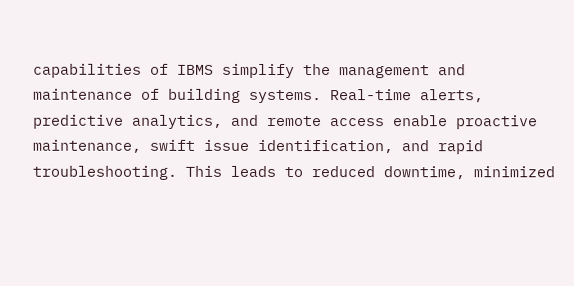capabilities of IBMS simplify the management and maintenance of building systems. Real-time alerts, predictive analytics, and remote access enable proactive maintenance, swift issue identification, and rapid troubleshooting. This leads to reduced downtime, minimized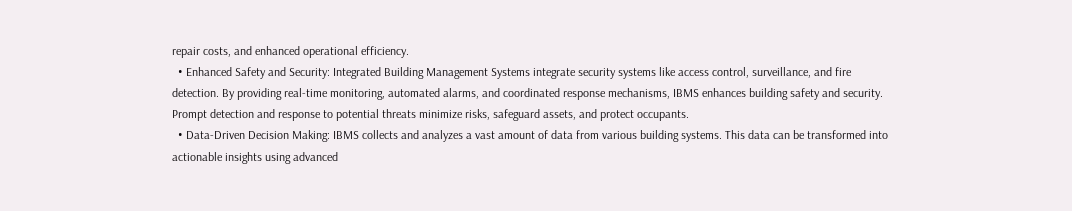repair costs, and enhanced operational efficiency.
  • Enhanced Safety and Security: Integrated Building Management Systems integrate security systems like access control, surveillance, and fire detection. By providing real-time monitoring, automated alarms, and coordinated response mechanisms, IBMS enhances building safety and security. Prompt detection and response to potential threats minimize risks, safeguard assets, and protect occupants.
  • Data-Driven Decision Making: IBMS collects and analyzes a vast amount of data from various building systems. This data can be transformed into actionable insights using advanced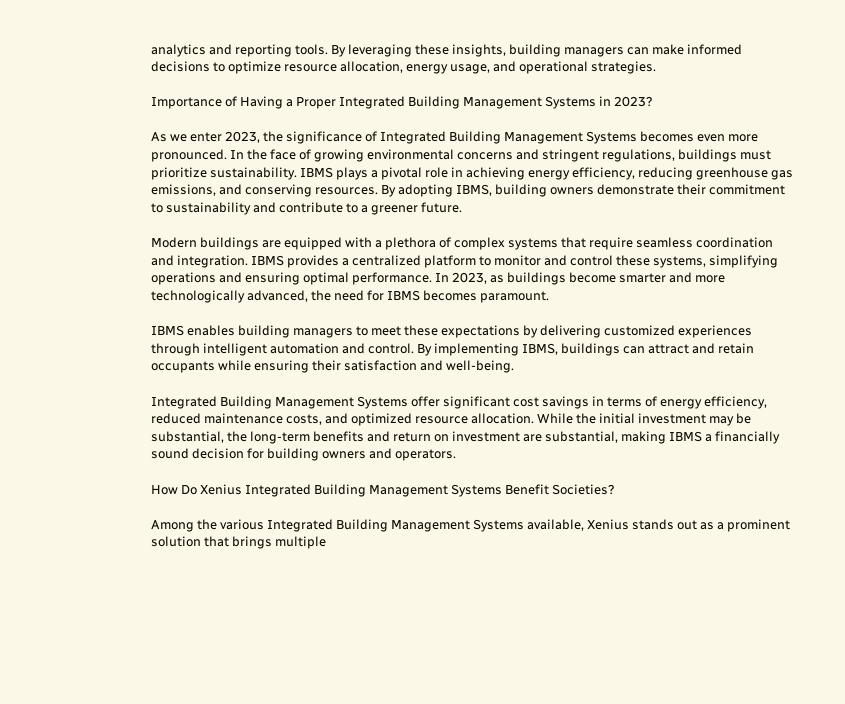analytics and reporting tools. By leveraging these insights, building managers can make informed decisions to optimize resource allocation, energy usage, and operational strategies.

Importance of Having a Proper Integrated Building Management Systems in 2023?

As we enter 2023, the significance of Integrated Building Management Systems becomes even more pronounced. In the face of growing environmental concerns and stringent regulations, buildings must prioritize sustainability. IBMS plays a pivotal role in achieving energy efficiency, reducing greenhouse gas emissions, and conserving resources. By adopting IBMS, building owners demonstrate their commitment to sustainability and contribute to a greener future.

Modern buildings are equipped with a plethora of complex systems that require seamless coordination and integration. IBMS provides a centralized platform to monitor and control these systems, simplifying operations and ensuring optimal performance. In 2023, as buildings become smarter and more technologically advanced, the need for IBMS becomes paramount.

IBMS enables building managers to meet these expectations by delivering customized experiences through intelligent automation and control. By implementing IBMS, buildings can attract and retain occupants while ensuring their satisfaction and well-being.

Integrated Building Management Systems offer significant cost savings in terms of energy efficiency, reduced maintenance costs, and optimized resource allocation. While the initial investment may be substantial, the long-term benefits and return on investment are substantial, making IBMS a financially sound decision for building owners and operators.

How Do Xenius Integrated Building Management Systems Benefit Societies?

Among the various Integrated Building Management Systems available, Xenius stands out as a prominent solution that brings multiple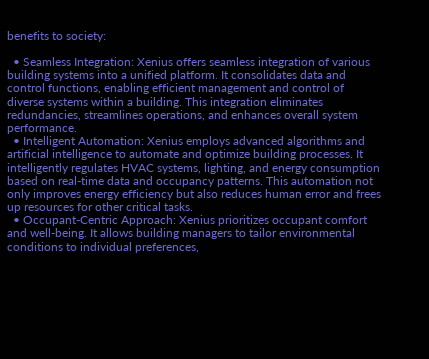benefits to society:

  • Seamless Integration: Xenius offers seamless integration of various building systems into a unified platform. It consolidates data and control functions, enabling efficient management and control of diverse systems within a building. This integration eliminates redundancies, streamlines operations, and enhances overall system performance.
  • Intelligent Automation: Xenius employs advanced algorithms and artificial intelligence to automate and optimize building processes. It intelligently regulates HVAC systems, lighting, and energy consumption based on real-time data and occupancy patterns. This automation not only improves energy efficiency but also reduces human error and frees up resources for other critical tasks.
  • Occupant-Centric Approach: Xenius prioritizes occupant comfort and well-being. It allows building managers to tailor environmental conditions to individual preferences,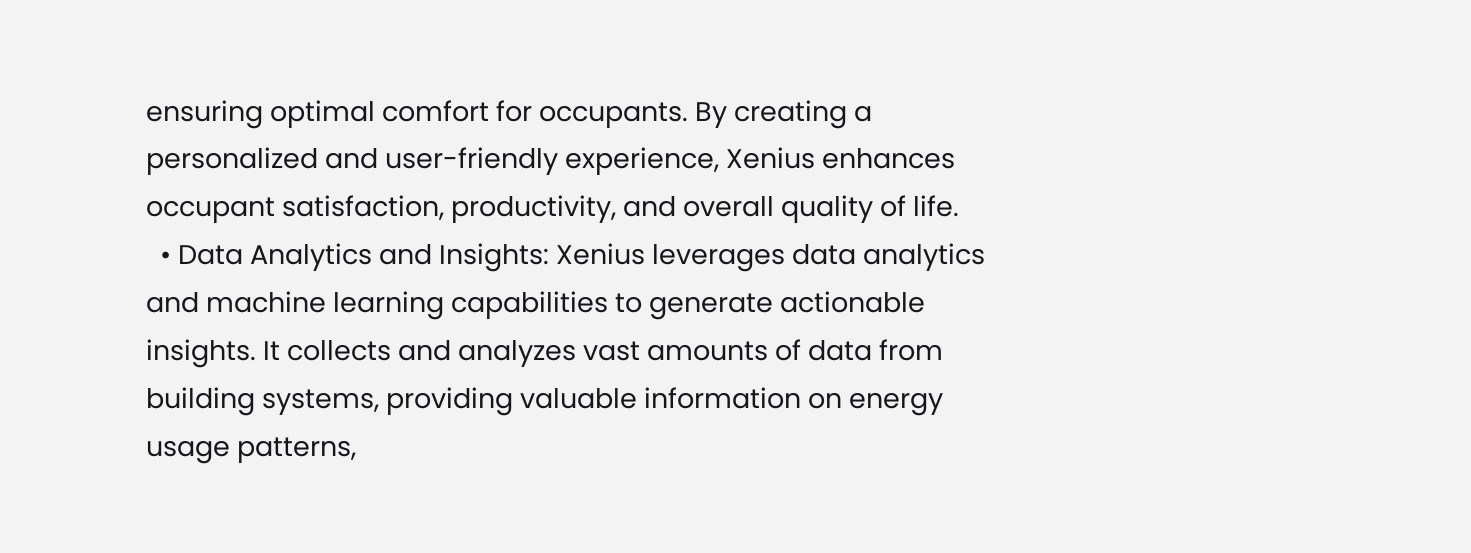ensuring optimal comfort for occupants. By creating a personalized and user-friendly experience, Xenius enhances occupant satisfaction, productivity, and overall quality of life.
  • Data Analytics and Insights: Xenius leverages data analytics and machine learning capabilities to generate actionable insights. It collects and analyzes vast amounts of data from building systems, providing valuable information on energy usage patterns,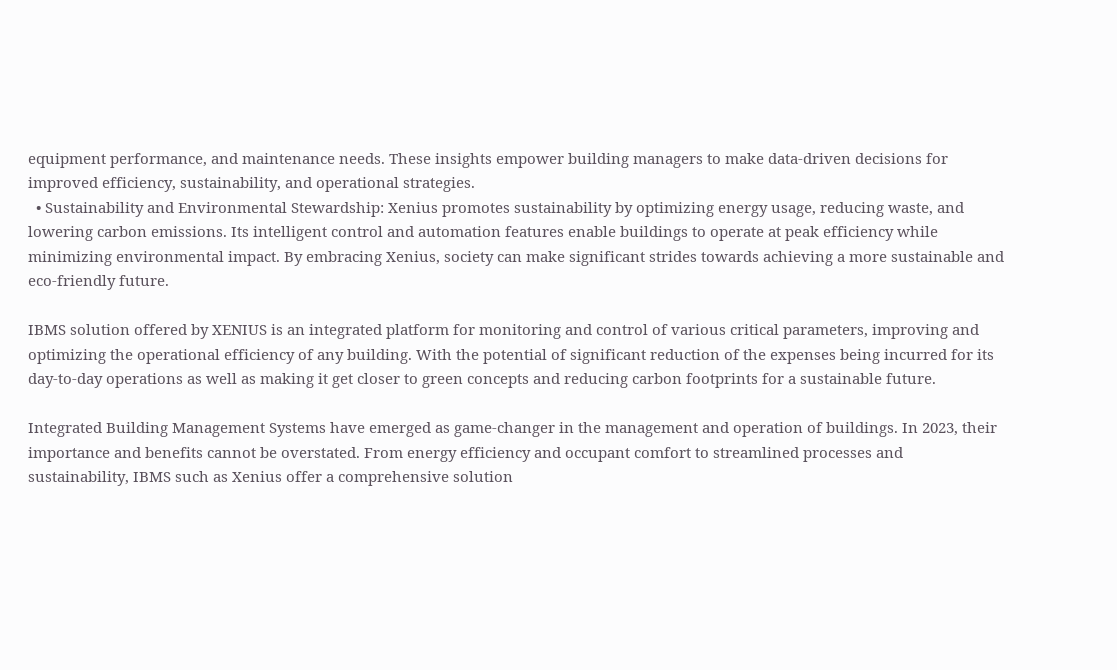equipment performance, and maintenance needs. These insights empower building managers to make data-driven decisions for improved efficiency, sustainability, and operational strategies.
  • Sustainability and Environmental Stewardship: Xenius promotes sustainability by optimizing energy usage, reducing waste, and lowering carbon emissions. Its intelligent control and automation features enable buildings to operate at peak efficiency while minimizing environmental impact. By embracing Xenius, society can make significant strides towards achieving a more sustainable and eco-friendly future.

IBMS solution offered by XENIUS is an integrated platform for monitoring and control of various critical parameters, improving and optimizing the operational efficiency of any building. With the potential of significant reduction of the expenses being incurred for its day-to-day operations as well as making it get closer to green concepts and reducing carbon footprints for a sustainable future.

Integrated Building Management Systems have emerged as game-changer in the management and operation of buildings. In 2023, their importance and benefits cannot be overstated. From energy efficiency and occupant comfort to streamlined processes and sustainability, IBMS such as Xenius offer a comprehensive solution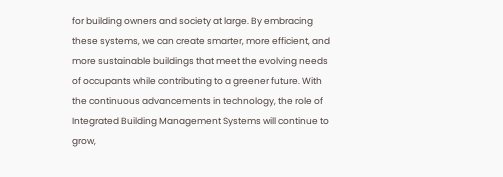for building owners and society at large. By embracing these systems, we can create smarter, more efficient, and more sustainable buildings that meet the evolving needs of occupants while contributing to a greener future. With the continuous advancements in technology, the role of Integrated Building Management Systems will continue to grow,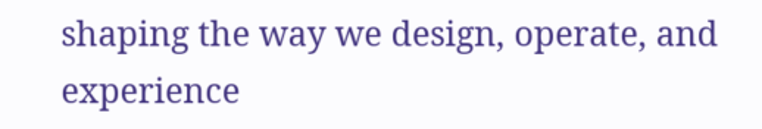shaping the way we design, operate, and experience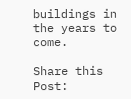buildings in the years to come.

Share this Post: